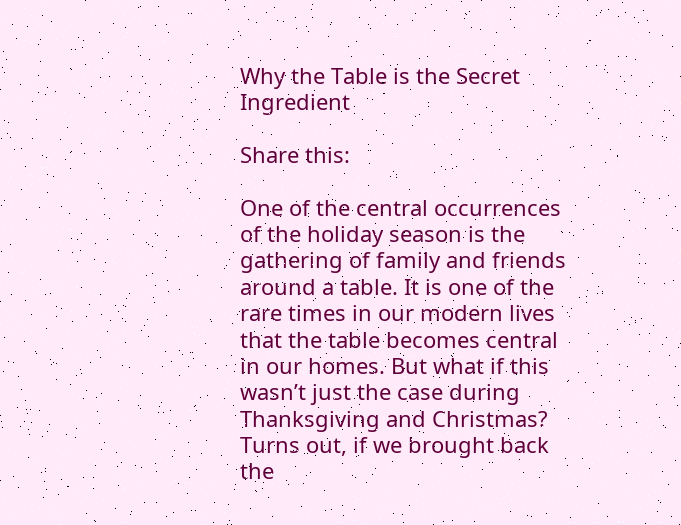Why the Table is the Secret Ingredient

Share this:

One of the central occurrences of the holiday season is the gathering of family and friends around a table. It is one of the rare times in our modern lives that the table becomes central in our homes. But what if this wasn’t just the case during Thanksgiving and Christmas? Turns out, if we brought back the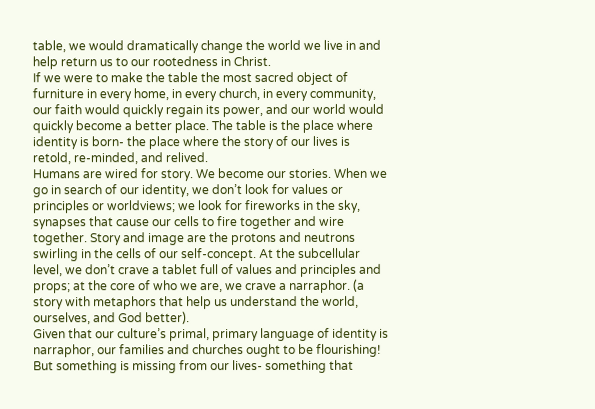table, we would dramatically change the world we live in and help return us to our rootedness in Christ.
If we were to make the table the most sacred object of furniture in every home, in every church, in every community, our faith would quickly regain its power, and our world would quickly become a better place. The table is the place where identity is born- the place where the story of our lives is retold, re-minded, and relived.
Humans are wired for story. We become our stories. When we go in search of our identity, we don’t look for values or principles or worldviews; we look for fireworks in the sky, synapses that cause our cells to fire together and wire together. Story and image are the protons and neutrons swirling in the cells of our self-concept. At the subcellular level, we don’t crave a tablet full of values and principles and props; at the core of who we are, we crave a narraphor. (a story with metaphors that help us understand the world, ourselves, and God better).
Given that our culture’s primal, primary language of identity is narraphor, our families and churches ought to be flourishing! But something is missing from our lives- something that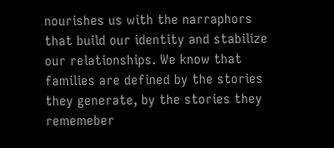nourishes us with the narraphors that build our identity and stabilize our relationships. We know that families are defined by the stories they generate, by the stories they rememeber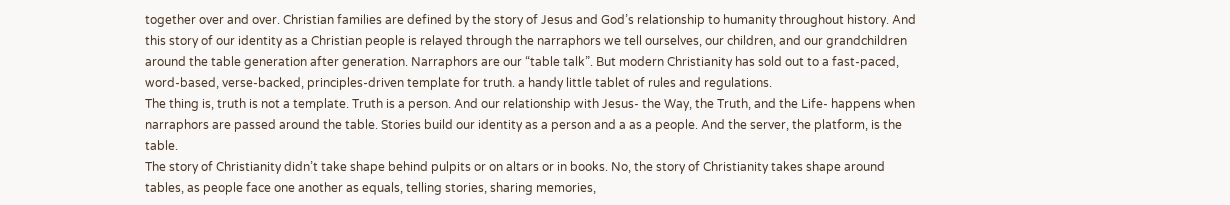together over and over. Christian families are defined by the story of Jesus and God’s relationship to humanity throughout history. And this story of our identity as a Christian people is relayed through the narraphors we tell ourselves, our children, and our grandchildren around the table generation after generation. Narraphors are our “table talk”. But modern Christianity has sold out to a fast-paced, word-based, verse-backed, principles-driven template for truth. a handy little tablet of rules and regulations.
The thing is, truth is not a template. Truth is a person. And our relationship with Jesus- the Way, the Truth, and the Life- happens when narraphors are passed around the table. Stories build our identity as a person and a as a people. And the server, the platform, is the table.
The story of Christianity didn’t take shape behind pulpits or on altars or in books. No, the story of Christianity takes shape around tables, as people face one another as equals, telling stories, sharing memories,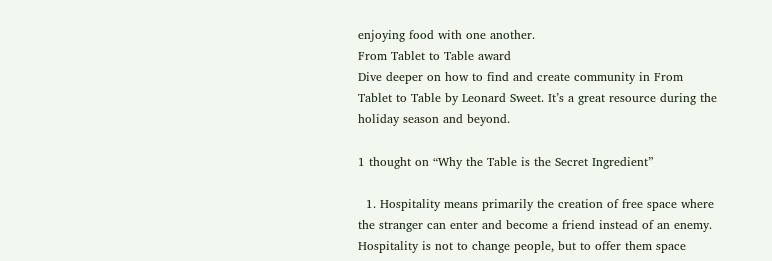enjoying food with one another.
From Tablet to Table award
Dive deeper on how to find and create community in From Tablet to Table by Leonard Sweet. It’s a great resource during the holiday season and beyond.

1 thought on “Why the Table is the Secret Ingredient”

  1. Hospitality means primarily the creation of free space where the stranger can enter and become a friend instead of an enemy. Hospitality is not to change people, but to offer them space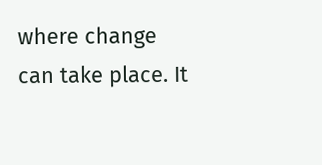where change can take place. It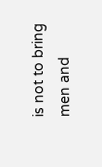is not to bring men and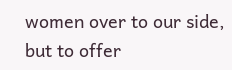women over to our side, but to offer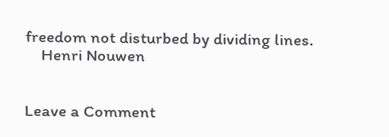freedom not disturbed by dividing lines.
    Henri Nouwen


Leave a Comment